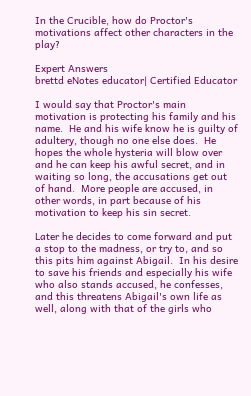In the Crucible, how do Proctor's motivations affect other characters in the play?

Expert Answers
brettd eNotes educator| Certified Educator

I would say that Proctor's main motivation is protecting his family and his name.  He and his wife know he is guilty of adultery, though no one else does.  He hopes the whole hysteria will blow over and he can keep his awful secret, and in waiting so long, the accusations get out of hand.  More people are accused, in other words, in part because of his motivation to keep his sin secret.

Later he decides to come forward and put a stop to the madness, or try to, and so this pits him against Abigail.  In his desire to save his friends and especially his wife who also stands accused, he confesses, and this threatens Abigail's own life as well, along with that of the girls who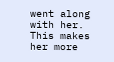went along with her.  This makes her more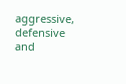aggressive, defensive and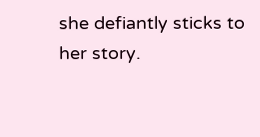she defiantly sticks to her story.